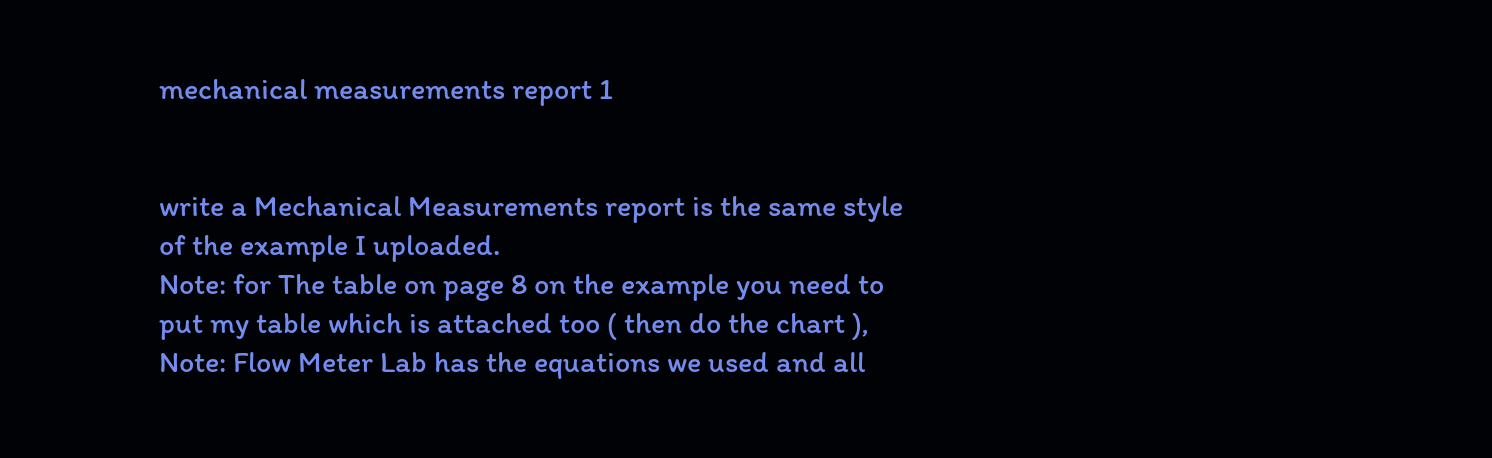mechanical measurements report 1


write a Mechanical Measurements report is the same style of the example I uploaded.
Note: for The table on page 8 on the example you need to put my table which is attached too ( then do the chart ),
Note: Flow Meter Lab has the equations we used and all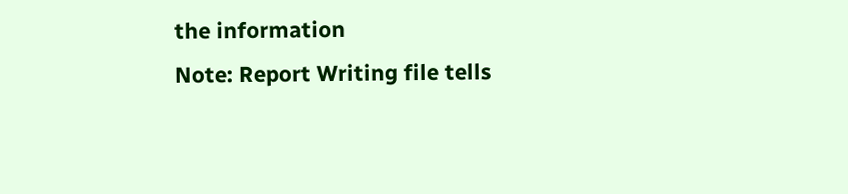the information
Note: Report Writing file tells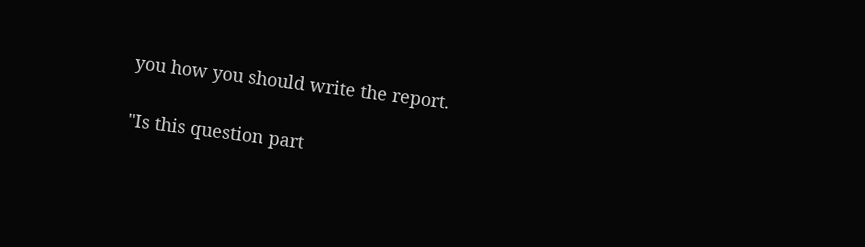you how you should write the report.

"Is this question part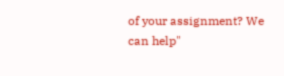of your assignment? We can help"